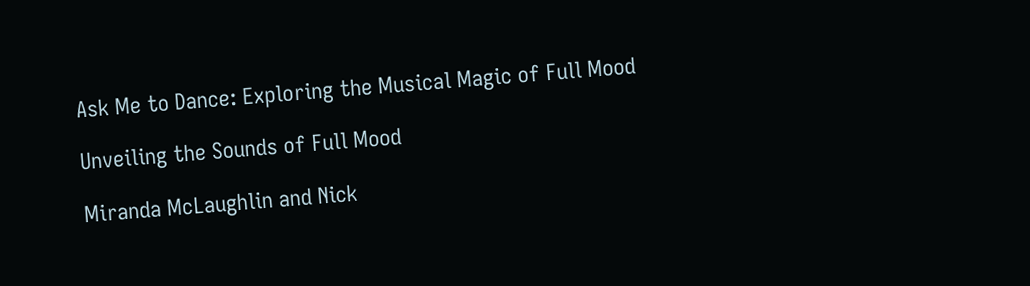Ask Me to Dance: Exploring the Musical Magic of Full Mood

Unveiling the Sounds of Full Mood

Miranda McLaughlin and Nick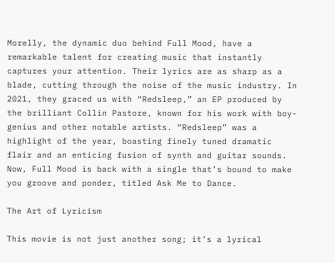Morelly, the dynamic duo behind Full Mood, have a remarkable talent for creating music that instantly captures your attention. Their lyrics are as sharp as a blade, cutting through the noise of the music industry. In 2021, they graced us with “Redsleep,” an EP produced by the brilliant Collin Pastore, known for his work with boy-genius and other notable artists. “Redsleep” was a highlight of the year, boasting finely tuned dramatic flair and an enticing fusion of synth and guitar sounds. Now, Full Mood is back with a single that’s bound to make you groove and ponder, titled Ask Me to Dance.

The Art of Lyricism

This movie is not just another song; it’s a lyrical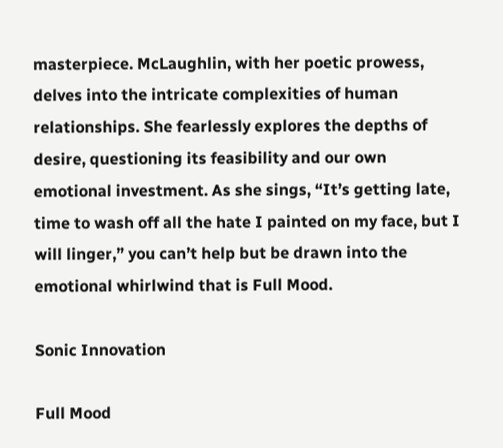masterpiece. McLaughlin, with her poetic prowess, delves into the intricate complexities of human relationships. She fearlessly explores the depths of desire, questioning its feasibility and our own emotional investment. As she sings, “It’s getting late, time to wash off all the hate I painted on my face, but I will linger,” you can’t help but be drawn into the emotional whirlwind that is Full Mood.

Sonic Innovation

Full Mood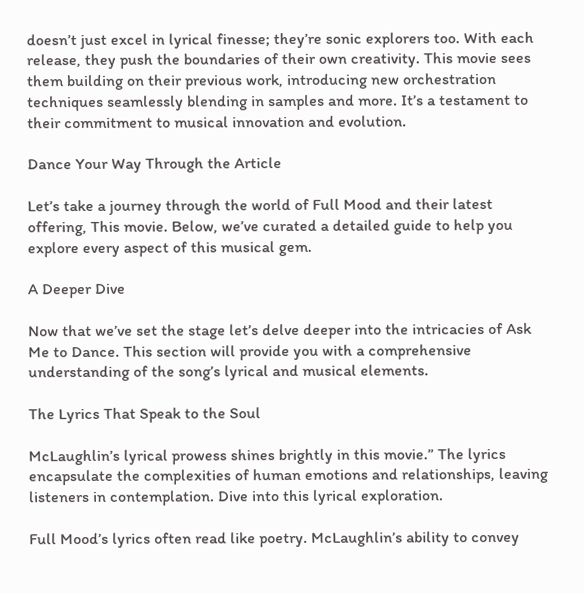doesn’t just excel in lyrical finesse; they’re sonic explorers too. With each release, they push the boundaries of their own creativity. This movie sees them building on their previous work, introducing new orchestration techniques seamlessly blending in samples and more. It’s a testament to their commitment to musical innovation and evolution.

Dance Your Way Through the Article

Let’s take a journey through the world of Full Mood and their latest offering, This movie. Below, we’ve curated a detailed guide to help you explore every aspect of this musical gem.

A Deeper Dive

Now that we’ve set the stage let’s delve deeper into the intricacies of Ask Me to Dance. This section will provide you with a comprehensive understanding of the song’s lyrical and musical elements.

The Lyrics That Speak to the Soul

McLaughlin’s lyrical prowess shines brightly in this movie.” The lyrics encapsulate the complexities of human emotions and relationships, leaving listeners in contemplation. Dive into this lyrical exploration.

Full Mood’s lyrics often read like poetry. McLaughlin’s ability to convey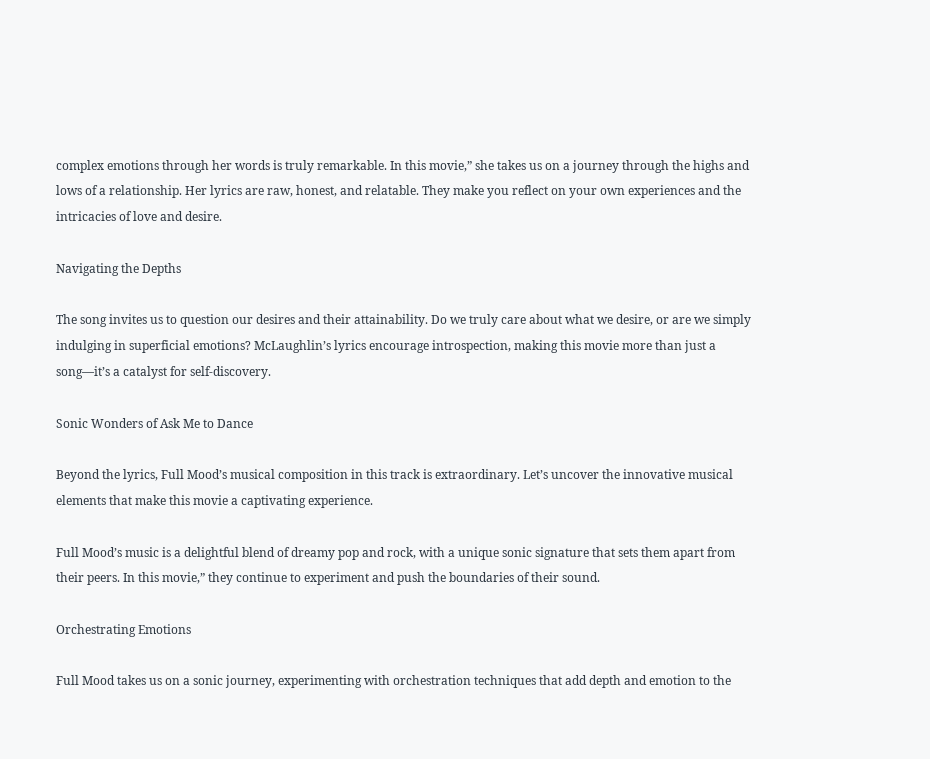complex emotions through her words is truly remarkable. In this movie,” she takes us on a journey through the highs and lows of a relationship. Her lyrics are raw, honest, and relatable. They make you reflect on your own experiences and the intricacies of love and desire.

Navigating the Depths

The song invites us to question our desires and their attainability. Do we truly care about what we desire, or are we simply indulging in superficial emotions? McLaughlin’s lyrics encourage introspection, making this movie more than just a song—it’s a catalyst for self-discovery.

Sonic Wonders of Ask Me to Dance

Beyond the lyrics, Full Mood’s musical composition in this track is extraordinary. Let’s uncover the innovative musical elements that make this movie a captivating experience.

Full Mood’s music is a delightful blend of dreamy pop and rock, with a unique sonic signature that sets them apart from their peers. In this movie,” they continue to experiment and push the boundaries of their sound.

Orchestrating Emotions

Full Mood takes us on a sonic journey, experimenting with orchestration techniques that add depth and emotion to the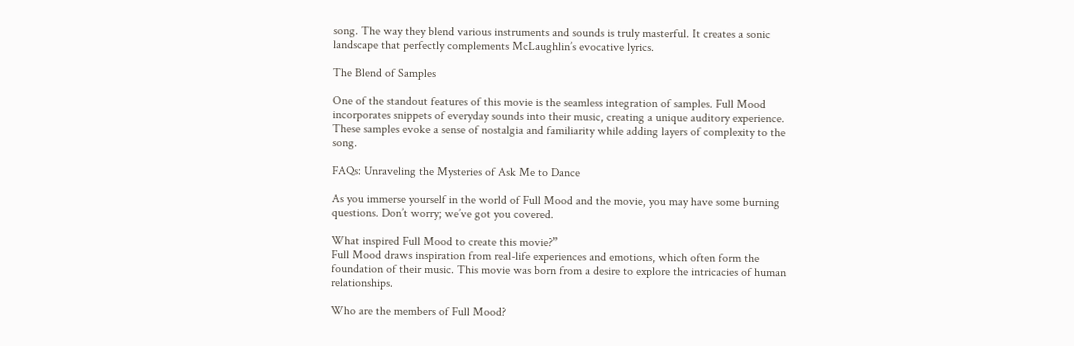song. The way they blend various instruments and sounds is truly masterful. It creates a sonic landscape that perfectly complements McLaughlin’s evocative lyrics.

The Blend of Samples

One of the standout features of this movie is the seamless integration of samples. Full Mood incorporates snippets of everyday sounds into their music, creating a unique auditory experience. These samples evoke a sense of nostalgia and familiarity while adding layers of complexity to the song.

FAQs: Unraveling the Mysteries of Ask Me to Dance

As you immerse yourself in the world of Full Mood and the movie, you may have some burning questions. Don’t worry; we’ve got you covered.

What inspired Full Mood to create this movie?”
Full Mood draws inspiration from real-life experiences and emotions, which often form the foundation of their music. This movie was born from a desire to explore the intricacies of human relationships.

Who are the members of Full Mood?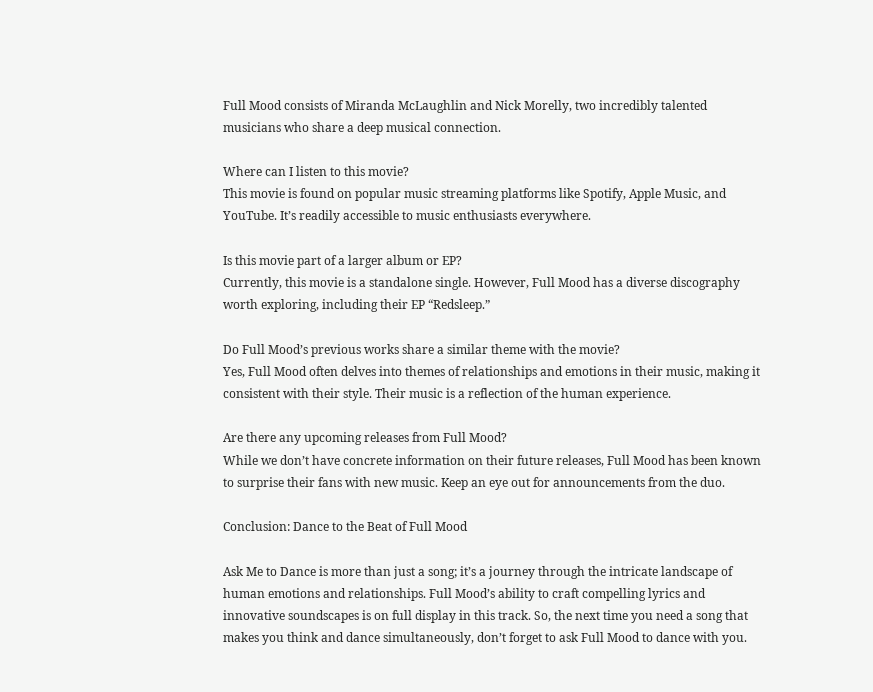Full Mood consists of Miranda McLaughlin and Nick Morelly, two incredibly talented musicians who share a deep musical connection.

Where can I listen to this movie?
This movie is found on popular music streaming platforms like Spotify, Apple Music, and YouTube. It’s readily accessible to music enthusiasts everywhere.

Is this movie part of a larger album or EP?
Currently, this movie is a standalone single. However, Full Mood has a diverse discography worth exploring, including their EP “Redsleep.”

Do Full Mood’s previous works share a similar theme with the movie?
Yes, Full Mood often delves into themes of relationships and emotions in their music, making it consistent with their style. Their music is a reflection of the human experience.

Are there any upcoming releases from Full Mood?
While we don’t have concrete information on their future releases, Full Mood has been known to surprise their fans with new music. Keep an eye out for announcements from the duo.

Conclusion: Dance to the Beat of Full Mood

Ask Me to Dance is more than just a song; it’s a journey through the intricate landscape of human emotions and relationships. Full Mood’s ability to craft compelling lyrics and innovative soundscapes is on full display in this track. So, the next time you need a song that makes you think and dance simultaneously, don’t forget to ask Full Mood to dance with you.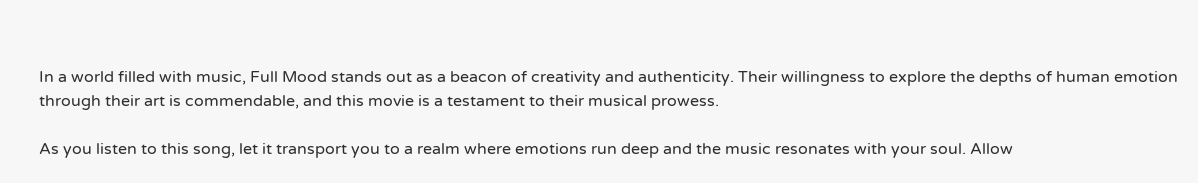In a world filled with music, Full Mood stands out as a beacon of creativity and authenticity. Their willingness to explore the depths of human emotion through their art is commendable, and this movie is a testament to their musical prowess.

As you listen to this song, let it transport you to a realm where emotions run deep and the music resonates with your soul. Allow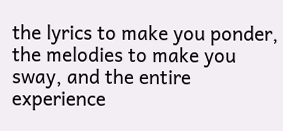the lyrics to make you ponder, the melodies to make you sway, and the entire experience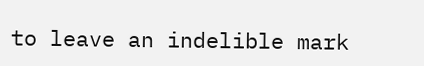to leave an indelible mark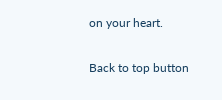on your heart.

Back to top button